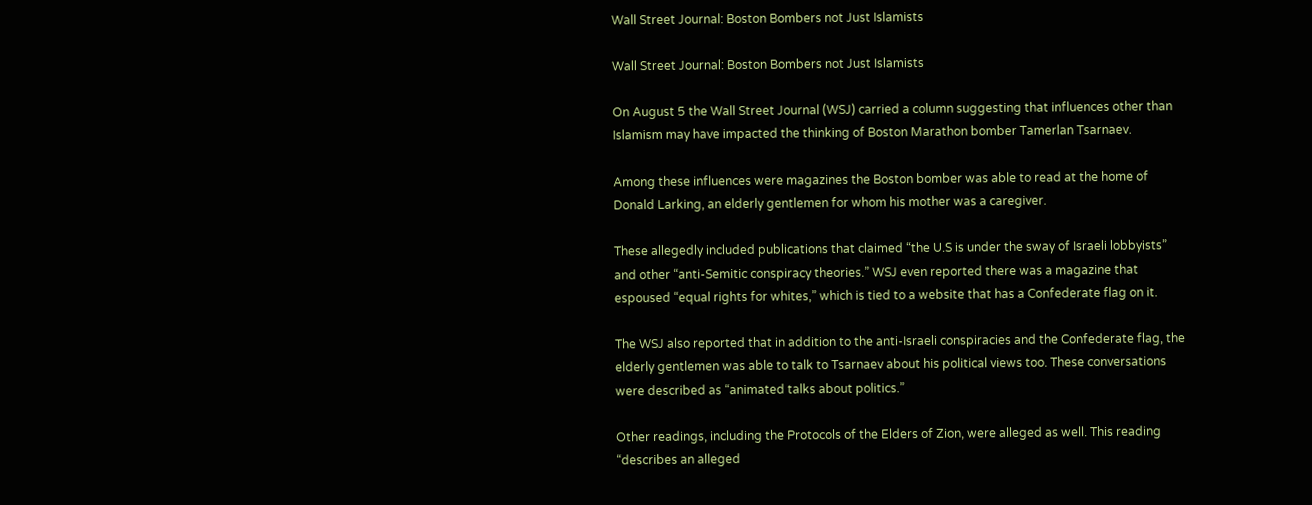Wall Street Journal: Boston Bombers not Just Islamists

Wall Street Journal: Boston Bombers not Just Islamists

On August 5 the Wall Street Journal (WSJ) carried a column suggesting that influences other than Islamism may have impacted the thinking of Boston Marathon bomber Tamerlan Tsarnaev.

Among these influences were magazines the Boston bomber was able to read at the home of Donald Larking, an elderly gentlemen for whom his mother was a caregiver.

These allegedly included publications that claimed “the U.S is under the sway of Israeli lobbyists” and other “anti-Semitic conspiracy theories.” WSJ even reported there was a magazine that espoused “equal rights for whites,” which is tied to a website that has a Confederate flag on it.

The WSJ also reported that in addition to the anti-Israeli conspiracies and the Confederate flag, the elderly gentlemen was able to talk to Tsarnaev about his political views too. These conversations were described as “animated talks about politics.”

Other readings, including the Protocols of the Elders of Zion, were alleged as well. This reading “describes an alleged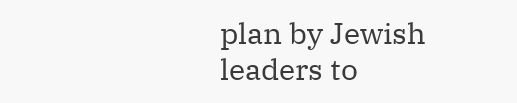plan by Jewish leaders to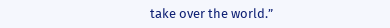take over the world.”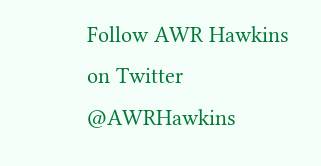Follow AWR Hawkins on Twitter @AWRHawkins